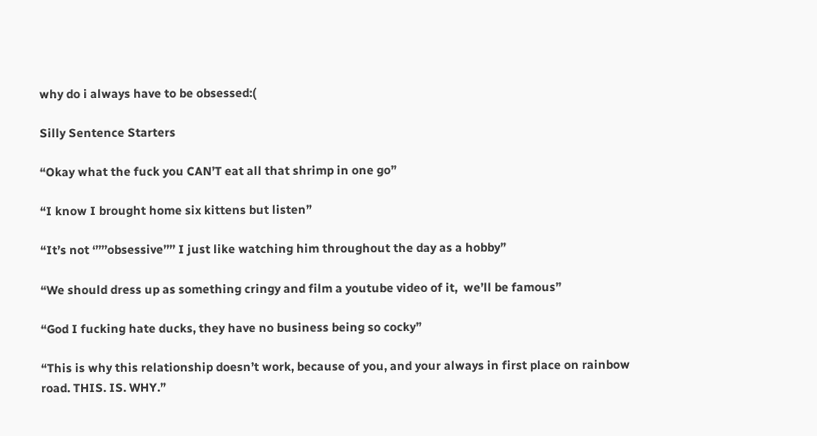why do i always have to be obsessed:(

Silly Sentence Starters

“Okay what the fuck you CAN’T eat all that shrimp in one go”

“I know I brought home six kittens but listen”

“It’s not ‘’’’’obsessive’’’’ I just like watching him throughout the day as a hobby”

“We should dress up as something cringy and film a youtube video of it,  we’ll be famous”

“God I fucking hate ducks, they have no business being so cocky”

“This is why this relationship doesn’t work, because of you, and your always in first place on rainbow road. THIS. IS. WHY.”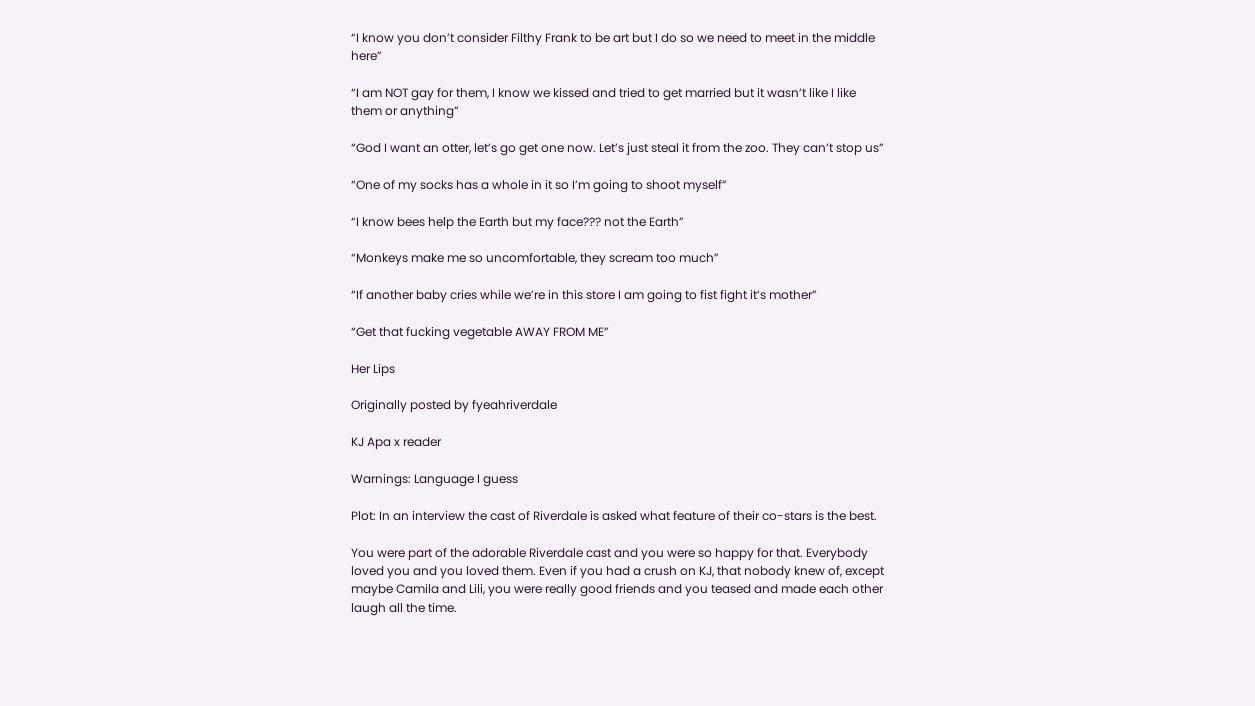“I know you don’t consider Filthy Frank to be art but I do so we need to meet in the middle here”

“I am NOT gay for them, I know we kissed and tried to get married but it wasn’t like I like them or anything”

“God I want an otter, let’s go get one now. Let’s just steal it from the zoo. They can’t stop us”

“One of my socks has a whole in it so I’m going to shoot myself”

“I know bees help the Earth but my face??? not the Earth”

“Monkeys make me so uncomfortable, they scream too much”

“If another baby cries while we’re in this store I am going to fist fight it’s mother”

“Get that fucking vegetable AWAY FROM ME”

Her Lips

Originally posted by fyeahriverdale

KJ Apa x reader

Warnings: Language I guess

Plot: In an interview the cast of Riverdale is asked what feature of their co-stars is the best.

You were part of the adorable Riverdale cast and you were so happy for that. Everybody loved you and you loved them. Even if you had a crush on KJ, that nobody knew of, except maybe Camila and Lili, you were really good friends and you teased and made each other laugh all the time.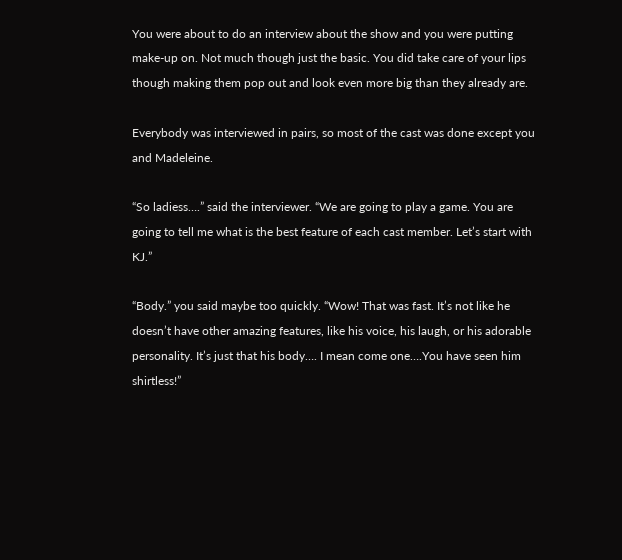You were about to do an interview about the show and you were putting make-up on. Not much though just the basic. You did take care of your lips though making them pop out and look even more big than they already are.

Everybody was interviewed in pairs, so most of the cast was done except you and Madeleine.

“So ladiess….” said the interviewer. “We are going to play a game. You are going to tell me what is the best feature of each cast member. Let’s start with KJ.”

“Body.” you said maybe too quickly. “Wow! That was fast. It’s not like he doesn’t have other amazing features, like his voice, his laugh, or his adorable personality. It’s just that his body…. I mean come one….You have seen him shirtless!”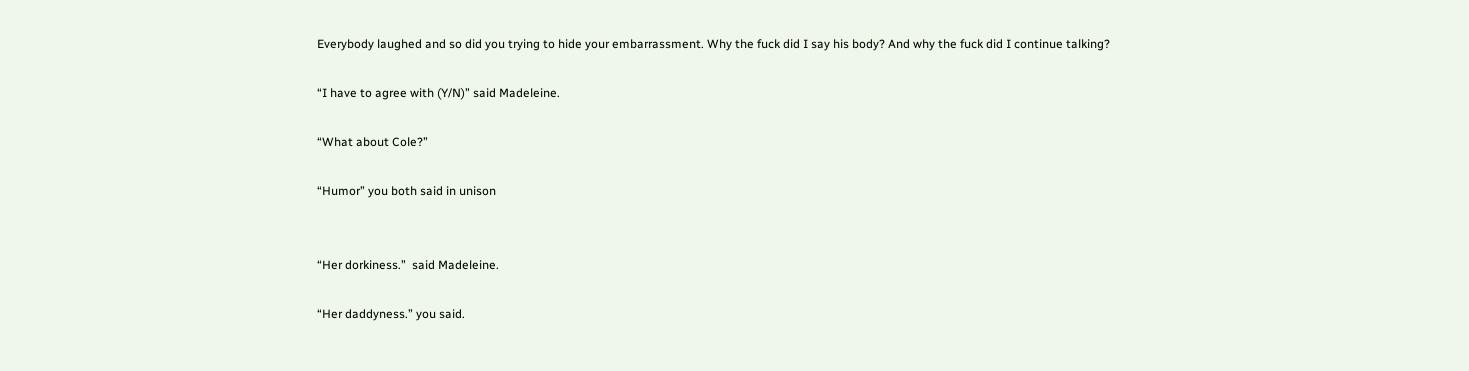Everybody laughed and so did you trying to hide your embarrassment. Why the fuck did I say his body? And why the fuck did I continue talking?

“I have to agree with (Y/N)” said Madeleine.

“What about Cole?”

“Humor” you both said in unison


“Her dorkiness.”  said Madeleine.

“Her daddyness.” you said.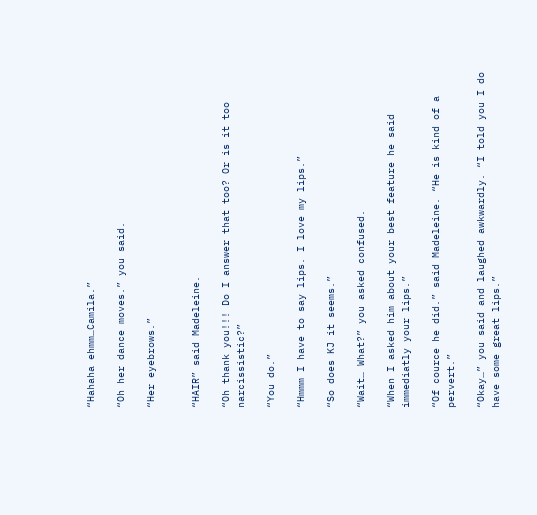“Hahaha ehmm…Camila.”

“Oh her dance moves.” you said.

“Her eyebrows.”


“HAIR” said Madeleine.

“Oh thank you!!! Do I answer that too? Or is it too narcissistic?”

“You do.”

“Hmmm I have to say lips. I love my lips.”

“So does KJ it seems.”

“Wait… What?” you asked confused.

“When I asked him about your best feature he said immediatly your lips.”

“Of cource he did.” said Madeleine. “He is kind of a pervert.”

“Okay…” you said and laughed awkwardly. “I told you I do have some great lips.”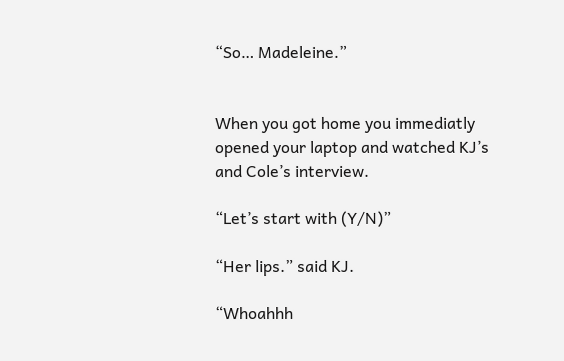“So… Madeleine.”


When you got home you immediatly opened your laptop and watched KJ’s and Cole’s interview.

“Let’s start with (Y/N)”

“Her lips.” said KJ.

“Whoahhh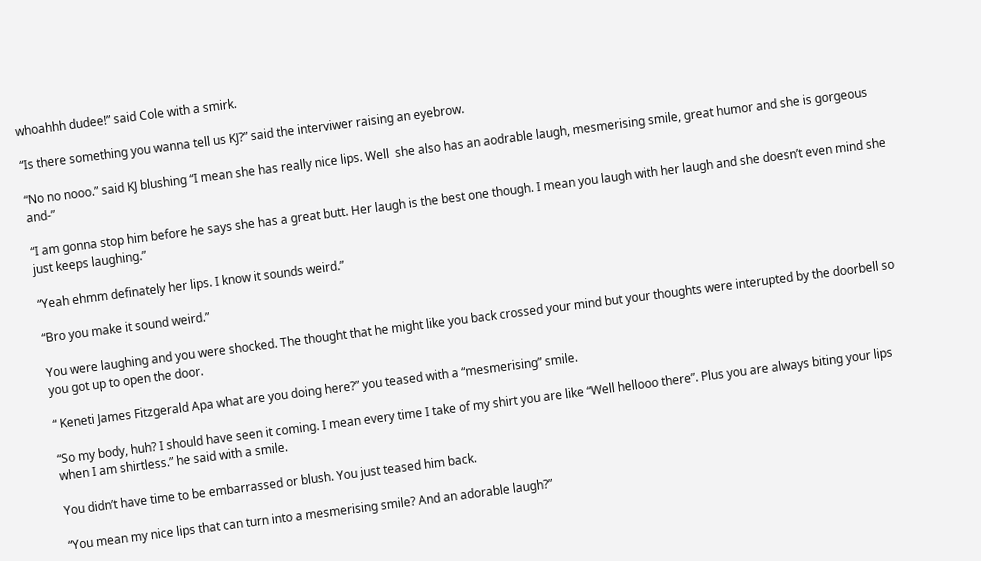whoahhh dudee!” said Cole with a smirk.

“Is there something you wanna tell us KJ?” said the interviwer raising an eyebrow.

“No no nooo.” said KJ blushing “I mean she has really nice lips. Well  she also has an aodrable laugh, mesmerising smile, great humor and she is gorgeous and-”

“I am gonna stop him before he says she has a great butt. Her laugh is the best one though. I mean you laugh with her laugh and she doesn’t even mind she just keeps laughing.”

“Yeah ehmm definately her lips. I know it sounds weird.”

“Bro you make it sound weird.”

You were laughing and you were shocked. The thought that he might like you back crossed your mind but your thoughts were interupted by the doorbell so you got up to open the door.

“ Keneti James Fitzgerald Apa what are you doing here?” you teased with a “mesmerising” smile.

“So my body, huh? I should have seen it coming. I mean every time I take of my shirt you are like “Well hellooo there”. Plus you are always biting your lips when I am shirtless.” he said with a smile.

You didn’t have time to be embarrassed or blush. You just teased him back.

“You mean my nice lips that can turn into a mesmerising smile? And an adorable laugh?”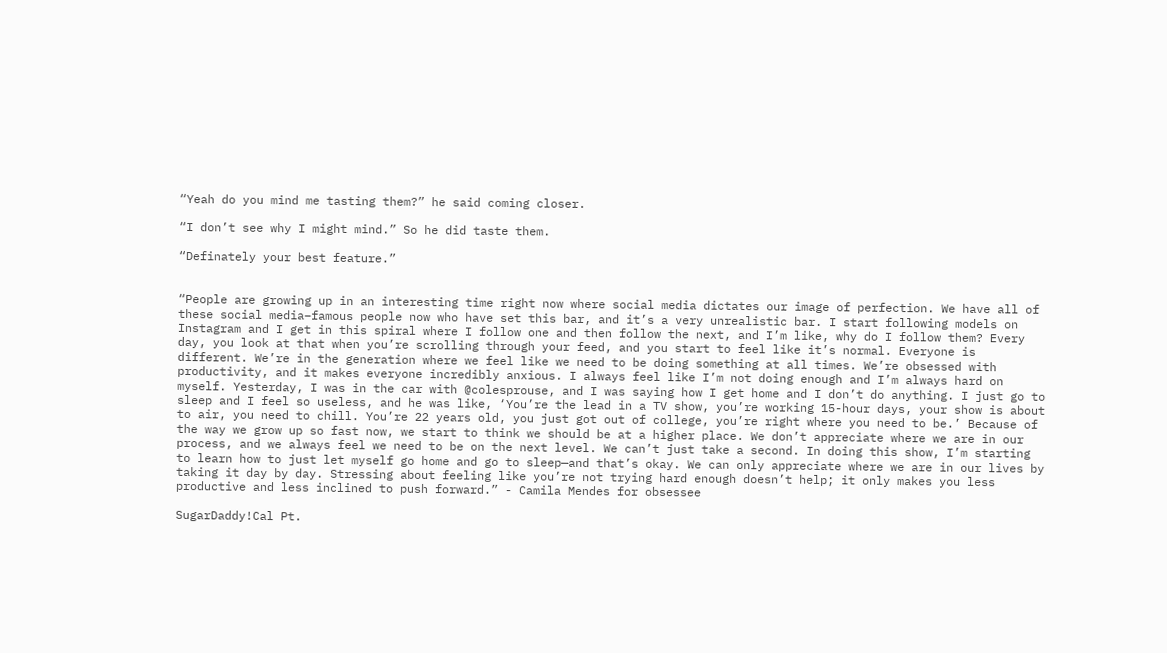“Yeah do you mind me tasting them?” he said coming closer.

“I don’t see why I might mind.” So he did taste them.

“Definately your best feature.”


“People are growing up in an interesting time right now where social media dictates our image of perfection. We have all of these social media–famous people now who have set this bar, and it’s a very unrealistic bar. I start following models on Instagram and I get in this spiral where I follow one and then follow the next, and I’m like, why do I follow them? Every day, you look at that when you’re scrolling through your feed, and you start to feel like it’s normal. Everyone is different. We’re in the generation where we feel like we need to be doing something at all times. We’re obsessed with productivity, and it makes everyone incredibly anxious. I always feel like I’m not doing enough and I’m always hard on myself. Yesterday, I was in the car with @colesprouse, and I was saying how I get home and I don’t do anything. I just go to sleep and I feel so useless, and he was like, ‘You’re the lead in a TV show, you’re working 15-hour days, your show is about to air, you need to chill. You’re 22 years old, you just got out of college, you’re right where you need to be.’ Because of the way we grow up so fast now, we start to think we should be at a higher place. We don’t appreciate where we are in our process, and we always feel we need to be on the next level. We can’t just take a second. In doing this show, I’m starting to learn how to just let myself go home and go to sleep—and that’s okay. We can only appreciate where we are in our lives by taking it day by day. Stressing about feeling like you’re not trying hard enough doesn’t help; it only makes you less productive and less inclined to push forward.” - Camila Mendes for obsessee

SugarDaddy!Cal Pt.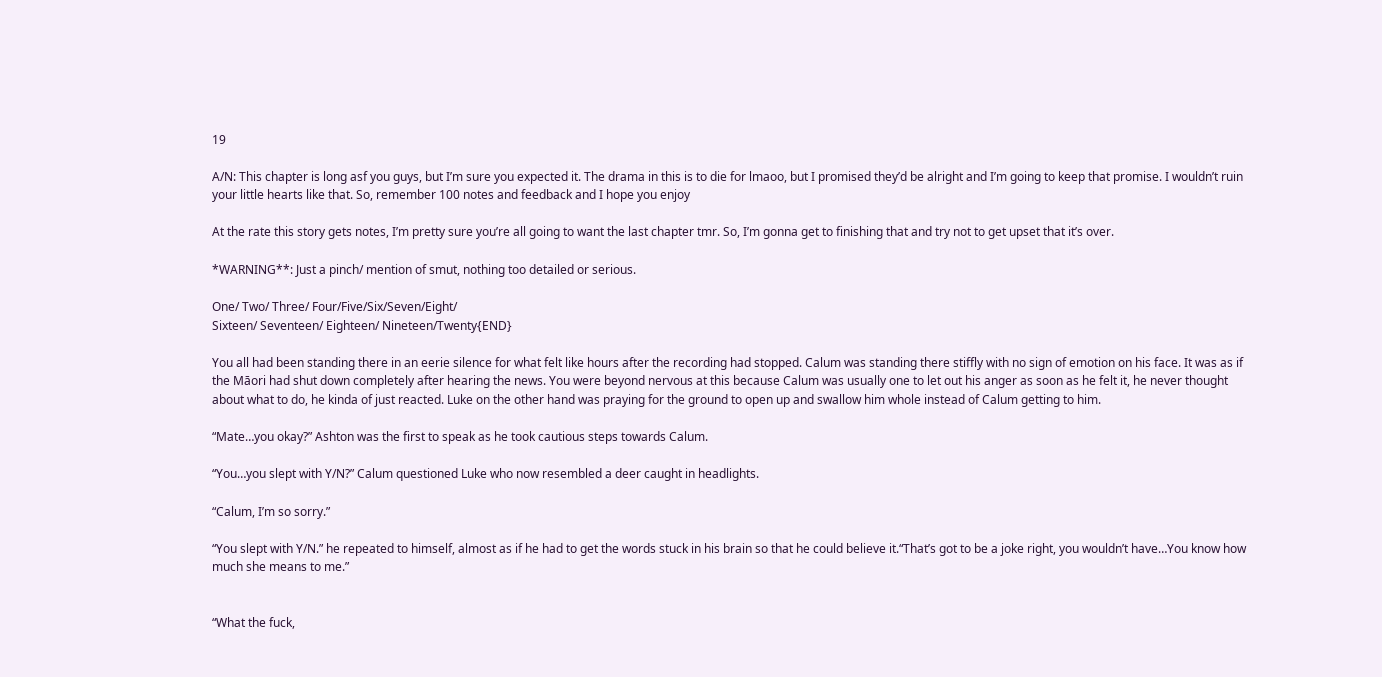19

A/N: This chapter is long asf you guys, but I’m sure you expected it. The drama in this is to die for lmaoo, but I promised they’d be alright and I’m going to keep that promise. I wouldn’t ruin your little hearts like that. So, remember 100 notes and feedback and I hope you enjoy

At the rate this story gets notes, I’m pretty sure you’re all going to want the last chapter tmr. So, I’m gonna get to finishing that and try not to get upset that it’s over.

*WARNING**: Just a pinch/ mention of smut, nothing too detailed or serious.

One/ Two/ Three/ Four/Five/Six/Seven/Eight/
Sixteen/ Seventeen/ Eighteen/ Nineteen/Twenty{END}

You all had been standing there in an eerie silence for what felt like hours after the recording had stopped. Calum was standing there stiffly with no sign of emotion on his face. It was as if the Māori had shut down completely after hearing the news. You were beyond nervous at this because Calum was usually one to let out his anger as soon as he felt it, he never thought about what to do, he kinda of just reacted. Luke on the other hand was praying for the ground to open up and swallow him whole instead of Calum getting to him.

“Mate…you okay?” Ashton was the first to speak as he took cautious steps towards Calum.

“You…you slept with Y/N?” Calum questioned Luke who now resembled a deer caught in headlights.

“Calum, I’m so sorry.”

“You slept with Y/N.” he repeated to himself, almost as if he had to get the words stuck in his brain so that he could believe it.“That’s got to be a joke right, you wouldn’t have…You know how much she means to me.”


“What the fuck,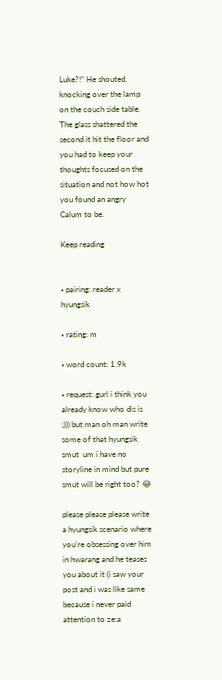Luke?!” He shouted, knocking over the lamp on the couch side table. The glass shattered the second it hit the floor and you had to keep your thoughts focused on the situation and not how hot you found an angry Calum to be.

Keep reading


◦ pairing: reader x hyungsik

◦ rating: m

◦ word count: 1.9k

◦ request: gurl i think you already know who dis is ;))) but man oh man write some of that hyungsik smut  um i have no storyline in mind but pure smut will be right too? 😂

please please please write a hyungsik scenario where you’re obsessing over him in hwarang and he teases you about it (i saw your post and i was like same because i never paid attention to ze:a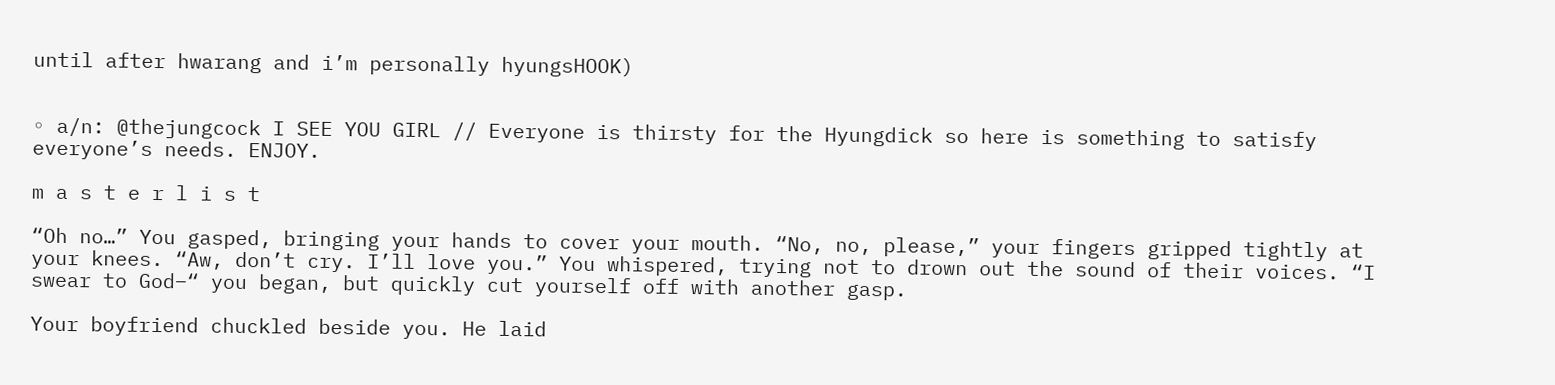until after hwarang and i’m personally hyungsHOOK)


◦ a/n: @thejungcock I SEE YOU GIRL // Everyone is thirsty for the Hyungdick so here is something to satisfy everyone’s needs. ENJOY.

m a s t e r l i s t

“Oh no…” You gasped, bringing your hands to cover your mouth. “No, no, please,” your fingers gripped tightly at your knees. “Aw, don’t cry. I’ll love you.” You whispered, trying not to drown out the sound of their voices. “I swear to God–“ you began, but quickly cut yourself off with another gasp.

Your boyfriend chuckled beside you. He laid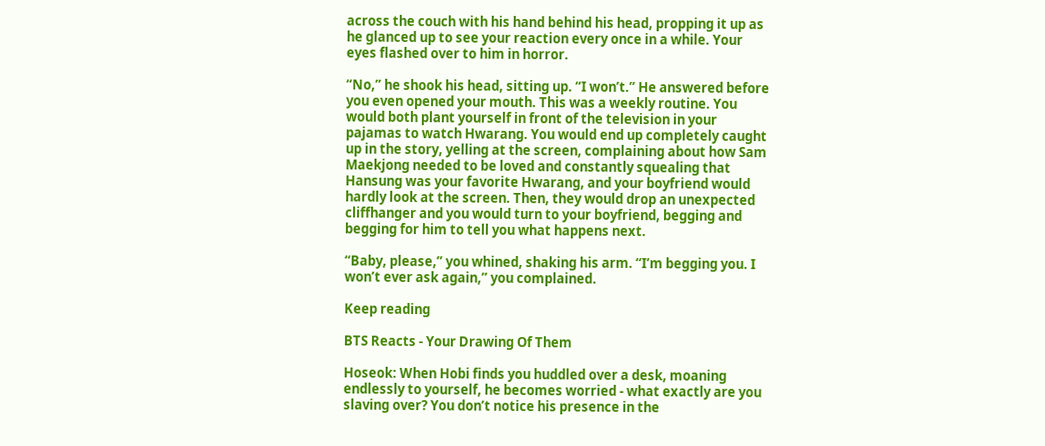across the couch with his hand behind his head, propping it up as he glanced up to see your reaction every once in a while. Your eyes flashed over to him in horror.

“No,” he shook his head, sitting up. “I won’t.” He answered before you even opened your mouth. This was a weekly routine. You would both plant yourself in front of the television in your pajamas to watch Hwarang. You would end up completely caught up in the story, yelling at the screen, complaining about how Sam Maekjong needed to be loved and constantly squealing that Hansung was your favorite Hwarang, and your boyfriend would hardly look at the screen. Then, they would drop an unexpected cliffhanger and you would turn to your boyfriend, begging and begging for him to tell you what happens next.

“Baby, please,” you whined, shaking his arm. “I’m begging you. I won’t ever ask again,” you complained.

Keep reading

BTS Reacts - Your Drawing Of Them

Hoseok: When Hobi finds you huddled over a desk, moaning endlessly to yourself, he becomes worried - what exactly are you slaving over? You don’t notice his presence in the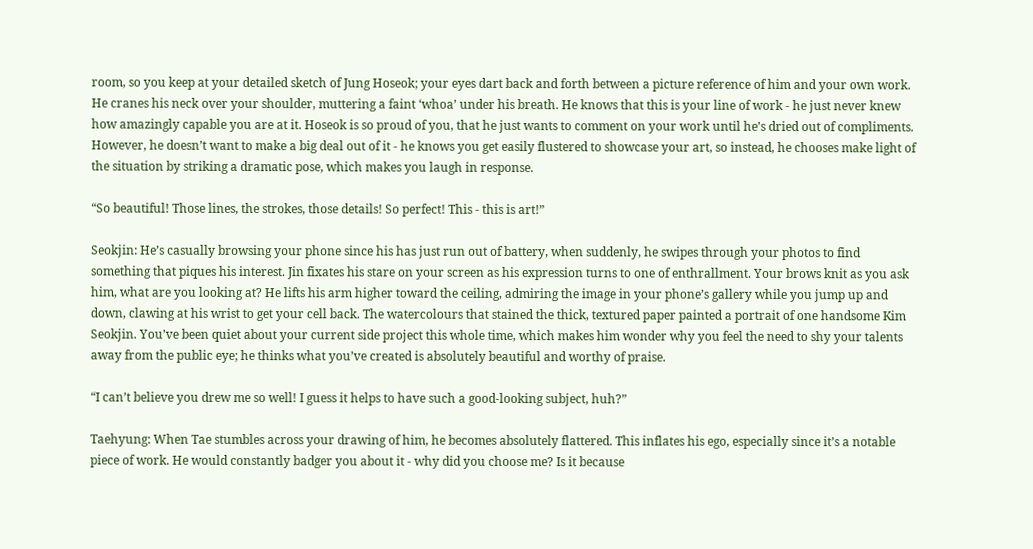room, so you keep at your detailed sketch of Jung Hoseok; your eyes dart back and forth between a picture reference of him and your own work. He cranes his neck over your shoulder, muttering a faint ‘whoa’ under his breath. He knows that this is your line of work - he just never knew how amazingly capable you are at it. Hoseok is so proud of you, that he just wants to comment on your work until he’s dried out of compliments. However, he doesn’t want to make a big deal out of it - he knows you get easily flustered to showcase your art, so instead, he chooses make light of the situation by striking a dramatic pose, which makes you laugh in response.

“So beautiful! Those lines, the strokes, those details! So perfect! This - this is art!”

Seokjin: He’s casually browsing your phone since his has just run out of battery, when suddenly, he swipes through your photos to find something that piques his interest. Jin fixates his stare on your screen as his expression turns to one of enthrallment. Your brows knit as you ask him, what are you looking at? He lifts his arm higher toward the ceiling, admiring the image in your phone’s gallery while you jump up and down, clawing at his wrist to get your cell back. The watercolours that stained the thick, textured paper painted a portrait of one handsome Kim Seokjin. You’ve been quiet about your current side project this whole time, which makes him wonder why you feel the need to shy your talents away from the public eye; he thinks what you’ve created is absolutely beautiful and worthy of praise.

“I can’t believe you drew me so well! I guess it helps to have such a good-looking subject, huh?”

Taehyung: When Tae stumbles across your drawing of him, he becomes absolutely flattered. This inflates his ego, especially since it’s a notable piece of work. He would constantly badger you about it - why did you choose me? Is it because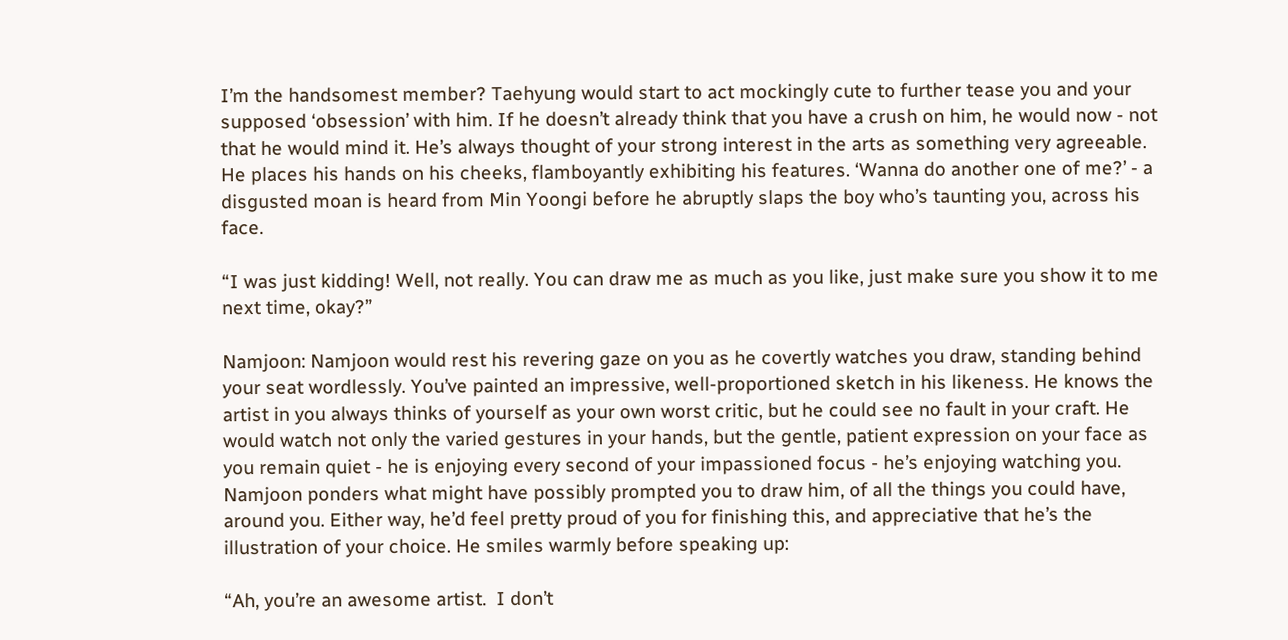I’m the handsomest member? Taehyung would start to act mockingly cute to further tease you and your supposed ‘obsession’ with him. If he doesn’t already think that you have a crush on him, he would now - not that he would mind it. He’s always thought of your strong interest in the arts as something very agreeable. He places his hands on his cheeks, flamboyantly exhibiting his features. ‘Wanna do another one of me?’ - a disgusted moan is heard from Min Yoongi before he abruptly slaps the boy who’s taunting you, across his face.

“I was just kidding! Well, not really. You can draw me as much as you like, just make sure you show it to me next time, okay?”

Namjoon: Namjoon would rest his revering gaze on you as he covertly watches you draw, standing behind your seat wordlessly. You’ve painted an impressive, well-proportioned sketch in his likeness. He knows the artist in you always thinks of yourself as your own worst critic, but he could see no fault in your craft. He would watch not only the varied gestures in your hands, but the gentle, patient expression on your face as you remain quiet - he is enjoying every second of your impassioned focus - he’s enjoying watching you. Namjoon ponders what might have possibly prompted you to draw him, of all the things you could have, around you. Either way, he’d feel pretty proud of you for finishing this, and appreciative that he’s the illustration of your choice. He smiles warmly before speaking up:

“Ah, you’re an awesome artist.  I don’t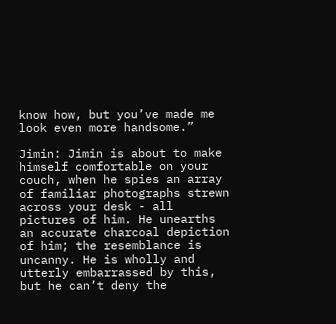know how, but you’ve made me look even more handsome.”

Jimin: Jimin is about to make himself comfortable on your couch, when he spies an array of familiar photographs strewn across your desk - all pictures of him. He unearths an accurate charcoal depiction of him; the resemblance is uncanny. He is wholly and utterly embarrassed by this, but he can’t deny the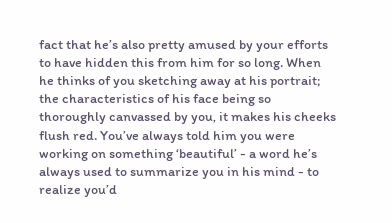fact that he’s also pretty amused by your efforts to have hidden this from him for so long. When he thinks of you sketching away at his portrait; the characteristics of his face being so thoroughly canvassed by you, it makes his cheeks flush red. You’ve always told him you were working on something ‘beautiful’ - a word he’s always used to summarize you in his mind - to realize you’d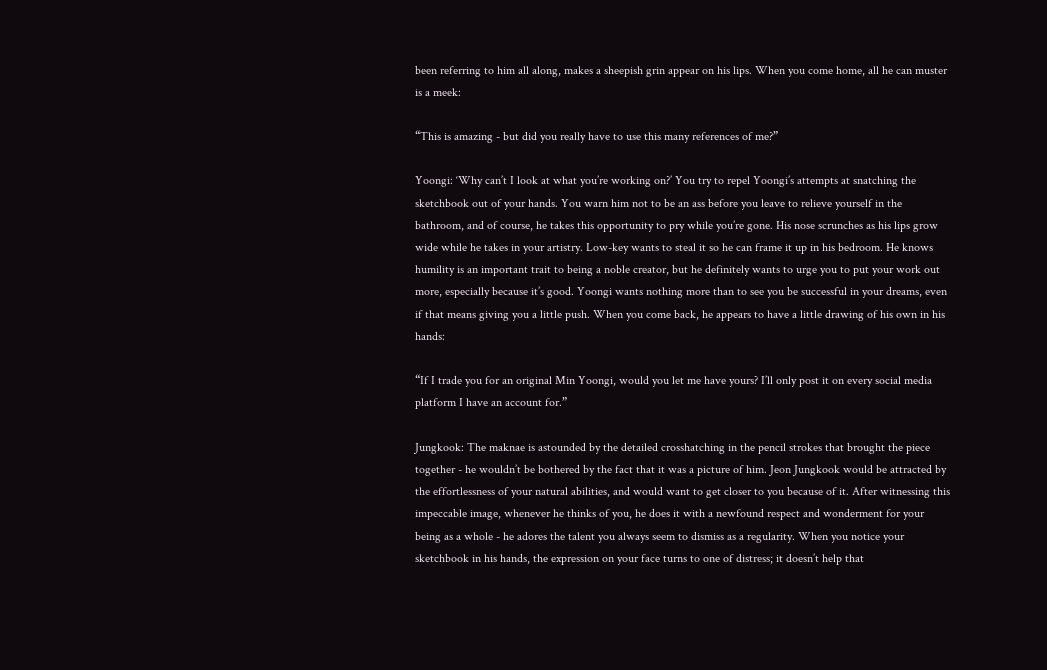been referring to him all along, makes a sheepish grin appear on his lips. When you come home, all he can muster is a meek:

“This is amazing - but did you really have to use this many references of me?”

Yoongi: ‘Why can’t I look at what you’re working on?’ You try to repel Yoongi’s attempts at snatching the sketchbook out of your hands. You warn him not to be an ass before you leave to relieve yourself in the bathroom, and of course, he takes this opportunity to pry while you’re gone. His nose scrunches as his lips grow wide while he takes in your artistry. Low-key wants to steal it so he can frame it up in his bedroom. He knows humility is an important trait to being a noble creator, but he definitely wants to urge you to put your work out more, especially because it’s good. Yoongi wants nothing more than to see you be successful in your dreams, even if that means giving you a little push. When you come back, he appears to have a little drawing of his own in his hands:

“If I trade you for an original Min Yoongi, would you let me have yours? I’ll only post it on every social media platform I have an account for.”

Jungkook: The maknae is astounded by the detailed crosshatching in the pencil strokes that brought the piece together - he wouldn’t be bothered by the fact that it was a picture of him. Jeon Jungkook would be attracted by the effortlessness of your natural abilities, and would want to get closer to you because of it. After witnessing this impeccable image, whenever he thinks of you, he does it with a newfound respect and wonderment for your being as a whole - he adores the talent you always seem to dismiss as a regularity. When you notice your sketchbook in his hands, the expression on your face turns to one of distress; it doesn’t help that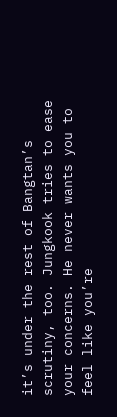it’s under the rest of Bangtan’s scrutiny, too. Jungkook tries to ease your concerns. He never wants you to feel like you’re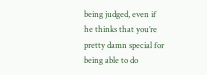being judged, even if he thinks that you’re pretty damn special for being able to do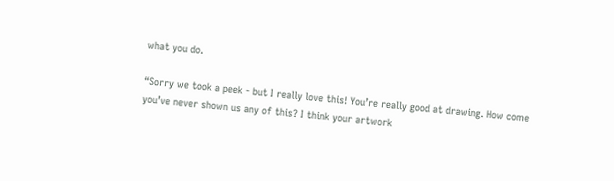what you do.

“Sorry we took a peek - but I really love this! You’re really good at drawing. How come you’ve never shown us any of this? I think your artwork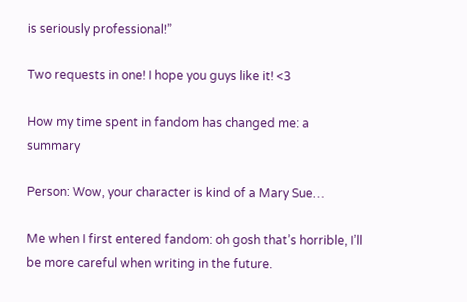is seriously professional!”

Two requests in one! I hope you guys like it! <3

How my time spent in fandom has changed me: a summary

Person: Wow, your character is kind of a Mary Sue…

Me when I first entered fandom: oh gosh that’s horrible, I’ll be more careful when writing in the future.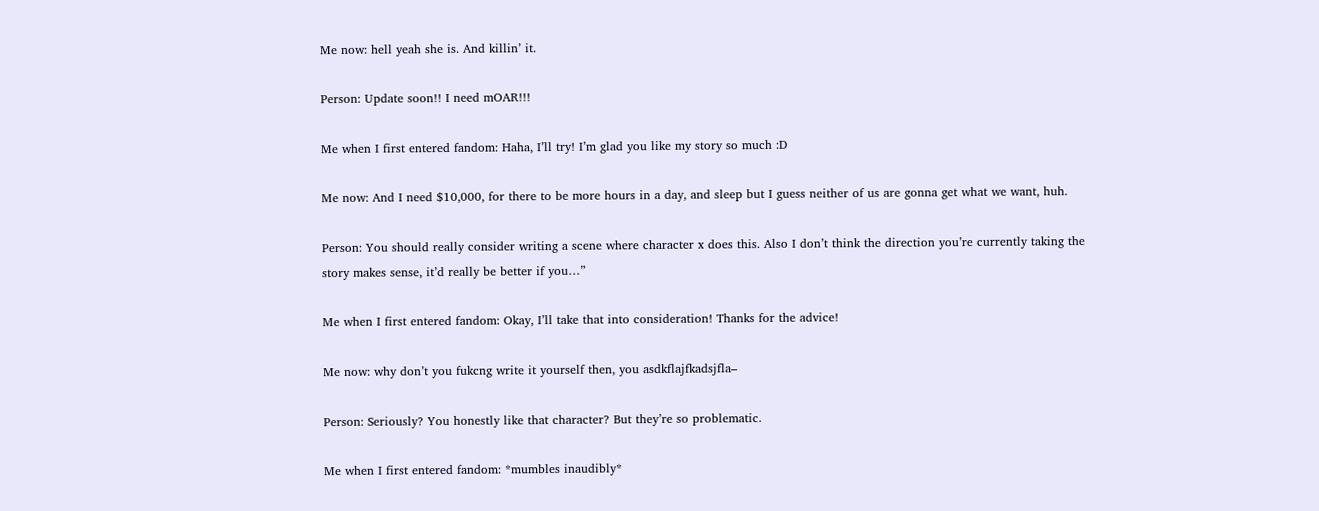Me now: hell yeah she is. And killin’ it.

Person: Update soon!! I need mOAR!!!

Me when I first entered fandom: Haha, I’ll try! I’m glad you like my story so much :D

Me now: And I need $10,000, for there to be more hours in a day, and sleep but I guess neither of us are gonna get what we want, huh.

Person: You should really consider writing a scene where character x does this. Also I don’t think the direction you’re currently taking the story makes sense, it’d really be better if you…”

Me when I first entered fandom: Okay, I’ll take that into consideration! Thanks for the advice!

Me now: why don’t you fukcng write it yourself then, you asdkflajfkadsjfla–

Person: Seriously? You honestly like that character? But they’re so problematic.

Me when I first entered fandom: *mumbles inaudibly*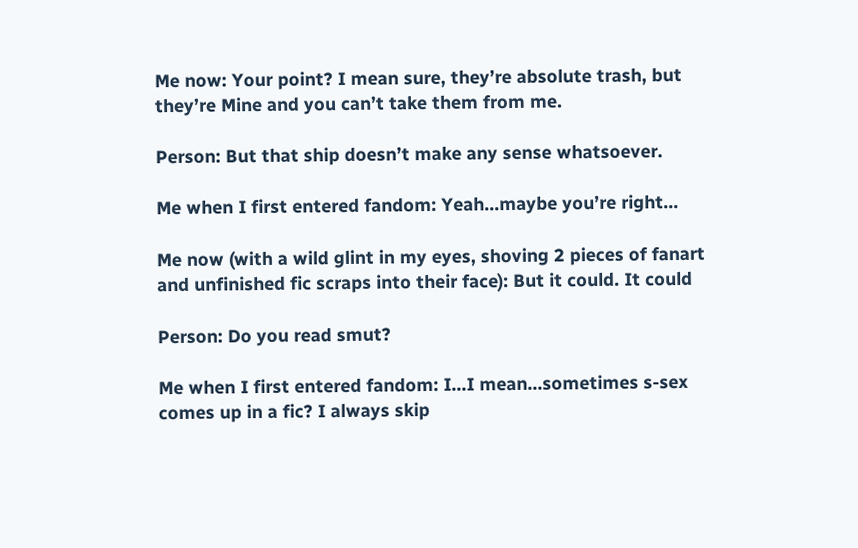Me now: Your point? I mean sure, they’re absolute trash, but they’re Mine and you can’t take them from me.

Person: But that ship doesn’t make any sense whatsoever.

Me when I first entered fandom: Yeah…maybe you’re right…

Me now (with a wild glint in my eyes, shoving 2 pieces of fanart and unfinished fic scraps into their face): But it could. It could

Person: Do you read smut?

Me when I first entered fandom: I…I mean…sometimes s-sex comes up in a fic? I always skip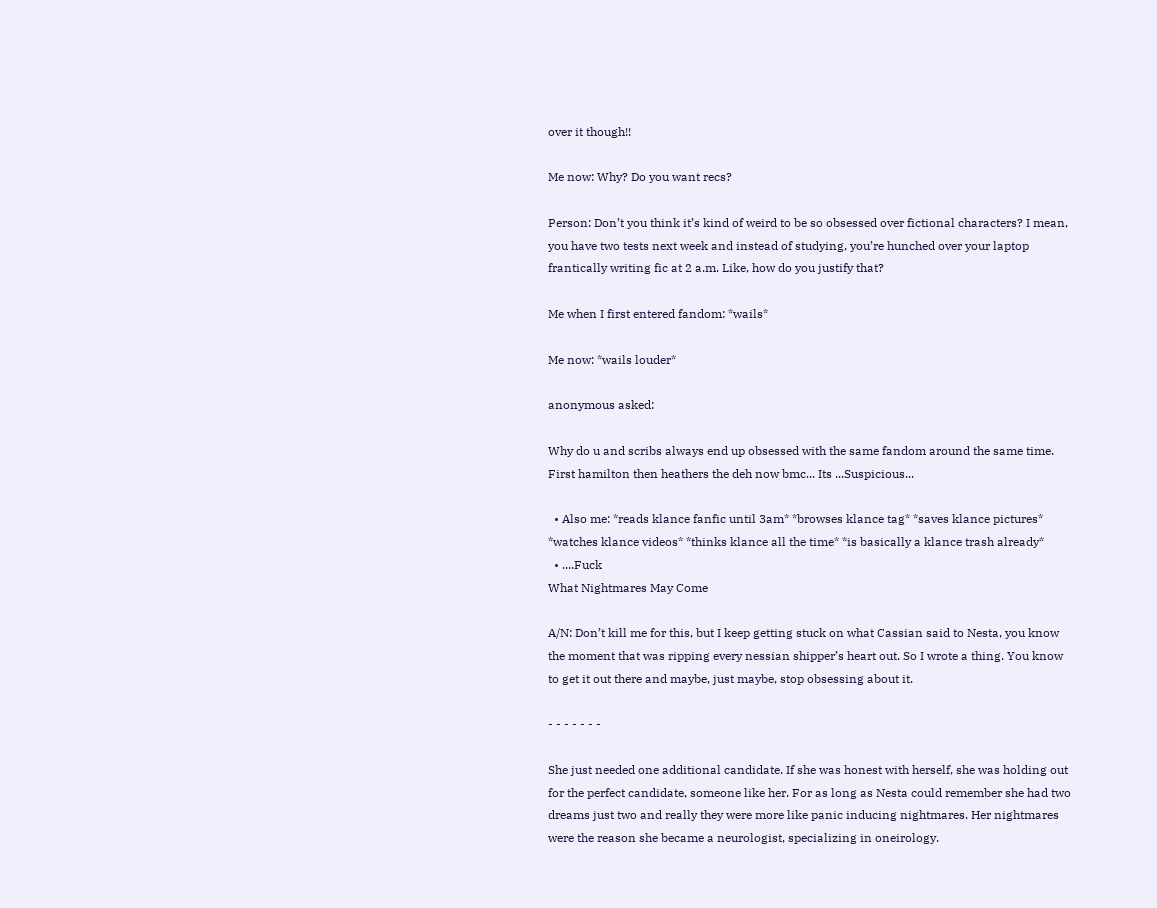over it though!!

Me now: Why? Do you want recs?

Person: Don’t you think it’s kind of weird to be so obsessed over fictional characters? I mean, you have two tests next week and instead of studying, you’re hunched over your laptop frantically writing fic at 2 a.m. Like, how do you justify that?

Me when I first entered fandom: *wails*

Me now: *wails louder*

anonymous asked:

Why do u and scribs always end up obsessed with the same fandom around the same time. First hamilton then heathers the deh now bmc... Its ...Suspicious...

  • Also me: *reads klance fanfic until 3am* *browses klance tag* *saves klance pictures* *watches klance videos* *thinks klance all the time* *is basically a klance trash already*
  • ....Fuck
What Nightmares May Come

A/N: Don’t kill me for this, but I keep getting stuck on what Cassian said to Nesta, you know the moment that was ripping every nessian shipper’s heart out. So I wrote a thing. You know to get it out there and maybe, just maybe, stop obsessing about it.

- - - - - - -

She just needed one additional candidate. If she was honest with herself, she was holding out for the perfect candidate, someone like her. For as long as Nesta could remember she had two dreams just two and really they were more like panic inducing nightmares. Her nightmares were the reason she became a neurologist, specializing in oneirology.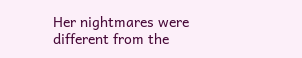Her nightmares were different from the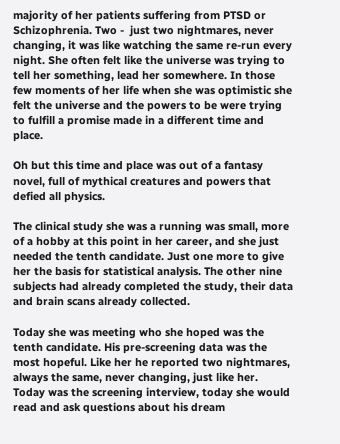majority of her patients suffering from PTSD or Schizophrenia. Two -  just two nightmares, never changing, it was like watching the same re-run every night. She often felt like the universe was trying to tell her something, lead her somewhere. In those few moments of her life when she was optimistic she felt the universe and the powers to be were trying to fulfill a promise made in a different time and place.

Oh but this time and place was out of a fantasy novel, full of mythical creatures and powers that defied all physics.

The clinical study she was a running was small, more of a hobby at this point in her career, and she just needed the tenth candidate. Just one more to give her the basis for statistical analysis. The other nine subjects had already completed the study, their data and brain scans already collected.

Today she was meeting who she hoped was the tenth candidate. His pre-screening data was the most hopeful. Like her he reported two nightmares, always the same, never changing, just like her.  Today was the screening interview, today she would read and ask questions about his dream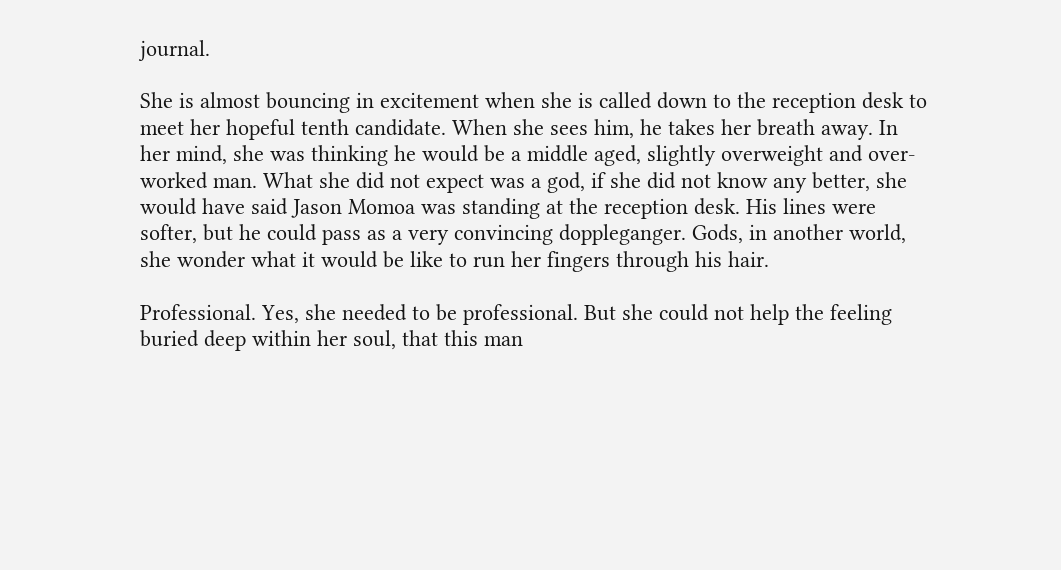journal.

She is almost bouncing in excitement when she is called down to the reception desk to meet her hopeful tenth candidate. When she sees him, he takes her breath away. In her mind, she was thinking he would be a middle aged, slightly overweight and over-worked man. What she did not expect was a god, if she did not know any better, she would have said Jason Momoa was standing at the reception desk. His lines were softer, but he could pass as a very convincing doppleganger. Gods, in another world, she wonder what it would be like to run her fingers through his hair.

Professional. Yes, she needed to be professional. But she could not help the feeling buried deep within her soul, that this man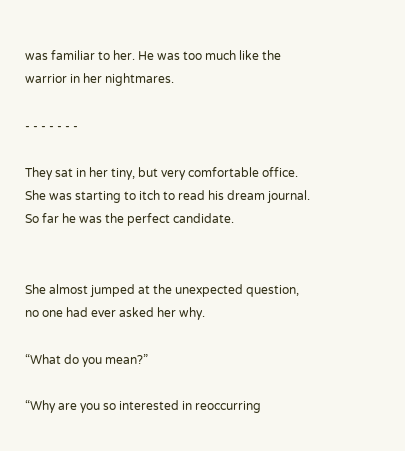was familiar to her. He was too much like the warrior in her nightmares.

- - - - - - -

They sat in her tiny, but very comfortable office. She was starting to itch to read his dream journal. So far he was the perfect candidate.


She almost jumped at the unexpected question, no one had ever asked her why.

“What do you mean?”

“Why are you so interested in reoccurring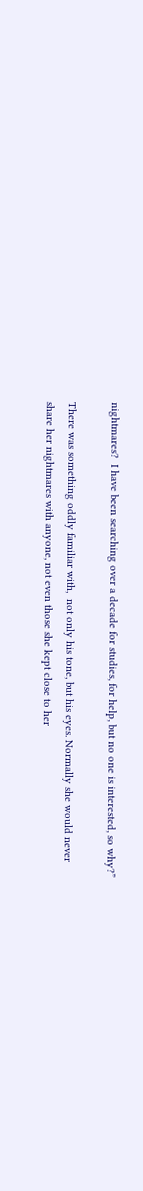nightmares?  I have been searching over a decade for studies, for help, but no one is interested, so why?”

There was something oddly familiar with,  not only his tone, but his eyes. Normally she would never share her nightmares with anyone, not even those she kept close to her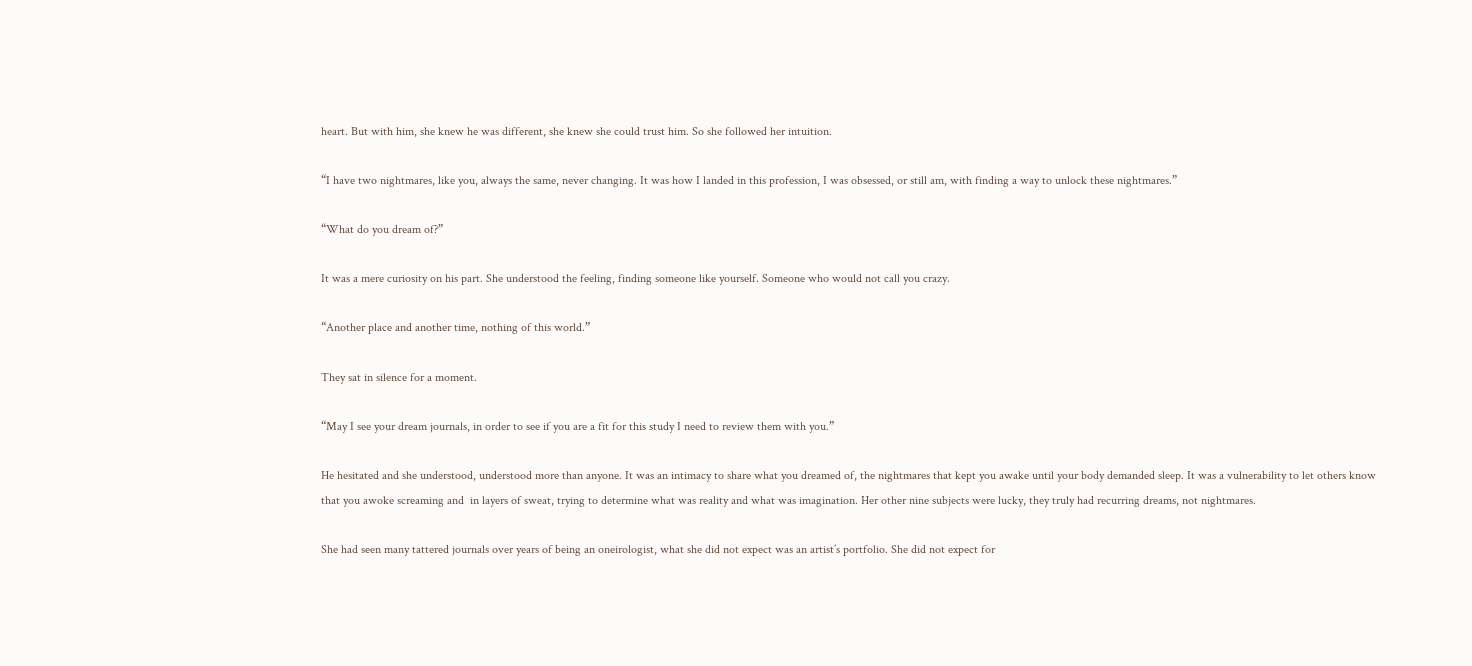heart. But with him, she knew he was different, she knew she could trust him. So she followed her intuition.

“I have two nightmares, like you, always the same, never changing. It was how I landed in this profession, I was obsessed, or still am, with finding a way to unlock these nightmares.”

“What do you dream of?”

It was a mere curiosity on his part. She understood the feeling, finding someone like yourself. Someone who would not call you crazy.

“Another place and another time, nothing of this world.”

They sat in silence for a moment.

“May I see your dream journals, in order to see if you are a fit for this study I need to review them with you.”

He hesitated and she understood, understood more than anyone. It was an intimacy to share what you dreamed of, the nightmares that kept you awake until your body demanded sleep. It was a vulnerability to let others know that you awoke screaming and  in layers of sweat, trying to determine what was reality and what was imagination. Her other nine subjects were lucky, they truly had recurring dreams, not nightmares.

She had seen many tattered journals over years of being an oneirologist, what she did not expect was an artist’s portfolio. She did not expect for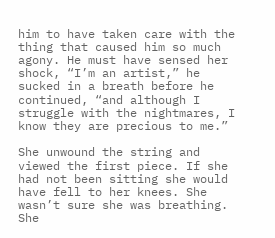him to have taken care with the thing that caused him so much agony. He must have sensed her shock, “I’m an artist,” he sucked in a breath before he continued, “and although I struggle with the nightmares, I know they are precious to me.”

She unwound the string and viewed the first piece. If she had not been sitting she would have fell to her knees. She wasn’t sure she was breathing. She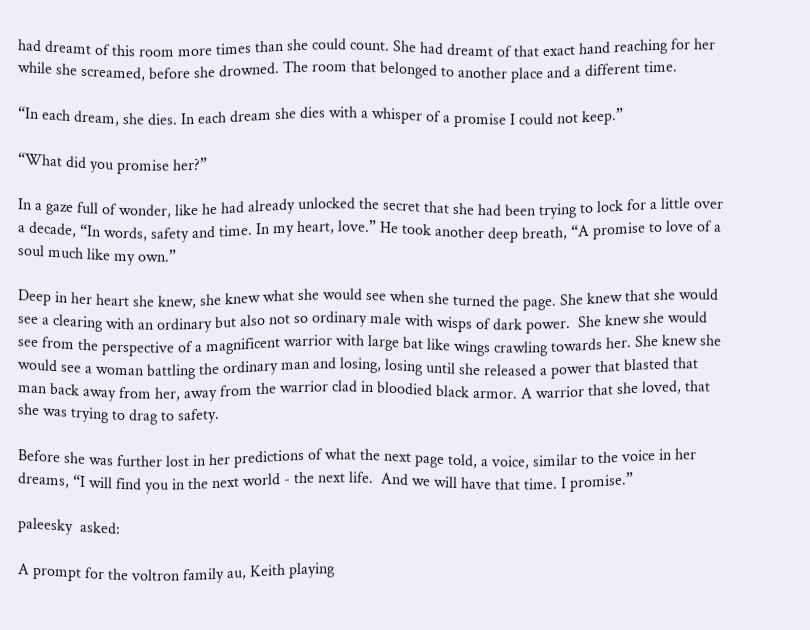had dreamt of this room more times than she could count. She had dreamt of that exact hand reaching for her while she screamed, before she drowned. The room that belonged to another place and a different time.

“In each dream, she dies. In each dream she dies with a whisper of a promise I could not keep.”

“What did you promise her?”

In a gaze full of wonder, like he had already unlocked the secret that she had been trying to lock for a little over a decade, “In words, safety and time. In my heart, love.” He took another deep breath, “A promise to love of a soul much like my own.”

Deep in her heart she knew, she knew what she would see when she turned the page. She knew that she would see a clearing with an ordinary but also not so ordinary male with wisps of dark power.  She knew she would see from the perspective of a magnificent warrior with large bat like wings crawling towards her. She knew she would see a woman battling the ordinary man and losing, losing until she released a power that blasted that man back away from her, away from the warrior clad in bloodied black armor. A warrior that she loved, that she was trying to drag to safety.

Before she was further lost in her predictions of what the next page told, a voice, similar to the voice in her dreams, “I will find you in the next world - the next life.  And we will have that time. I promise.”

paleesky  asked:

A prompt for the voltron family au, Keith playing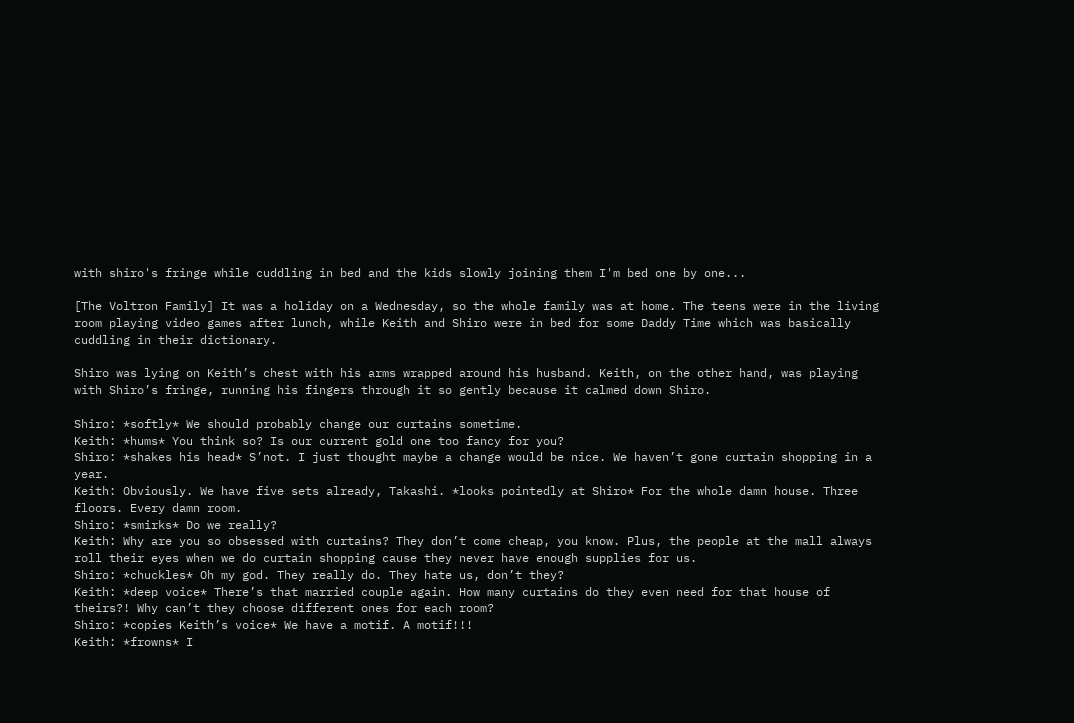with shiro's fringe while cuddling in bed and the kids slowly joining them I'm bed one by one...

[The Voltron Family] It was a holiday on a Wednesday, so the whole family was at home. The teens were in the living room playing video games after lunch, while Keith and Shiro were in bed for some Daddy Time which was basically cuddling in their dictionary.

Shiro was lying on Keith’s chest with his arms wrapped around his husband. Keith, on the other hand, was playing with Shiro’s fringe, running his fingers through it so gently because it calmed down Shiro.

Shiro: *softly* We should probably change our curtains sometime.
Keith: *hums* You think so? Is our current gold one too fancy for you?
Shiro: *shakes his head* S’not. I just thought maybe a change would be nice. We haven’t gone curtain shopping in a year.
Keith: Obviously. We have five sets already, Takashi. *looks pointedly at Shiro* For the whole damn house. Three floors. Every damn room.
Shiro: *smirks* Do we really?
Keith: Why are you so obsessed with curtains? They don’t come cheap, you know. Plus, the people at the mall always roll their eyes when we do curtain shopping cause they never have enough supplies for us.
Shiro: *chuckles* Oh my god. They really do. They hate us, don’t they?
Keith: *deep voice* There’s that married couple again. How many curtains do they even need for that house of theirs?! Why can’t they choose different ones for each room?
Shiro: *copies Keith’s voice* We have a motif. A motif!!!
Keith: *frowns* I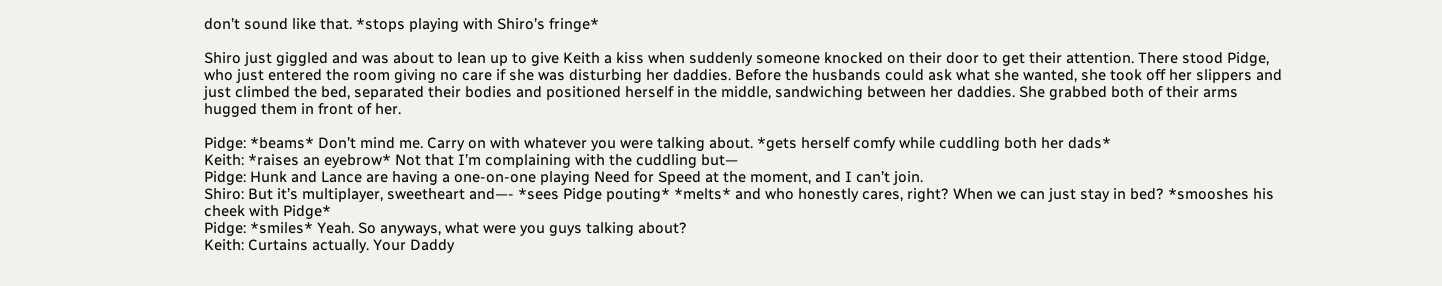don’t sound like that. *stops playing with Shiro’s fringe*

Shiro just giggled and was about to lean up to give Keith a kiss when suddenly someone knocked on their door to get their attention. There stood Pidge, who just entered the room giving no care if she was disturbing her daddies. Before the husbands could ask what she wanted, she took off her slippers and just climbed the bed, separated their bodies and positioned herself in the middle, sandwiching between her daddies. She grabbed both of their arms hugged them in front of her.

Pidge: *beams* Don’t mind me. Carry on with whatever you were talking about. *gets herself comfy while cuddling both her dads*
Keith: *raises an eyebrow* Not that I’m complaining with the cuddling but—
Pidge: Hunk and Lance are having a one-on-one playing Need for Speed at the moment, and I can’t join.
Shiro: But it’s multiplayer, sweetheart and—- *sees Pidge pouting* *melts* and who honestly cares, right? When we can just stay in bed? *smooshes his cheek with Pidge*
Pidge: *smiles* Yeah. So anyways, what were you guys talking about?
Keith: Curtains actually. Your Daddy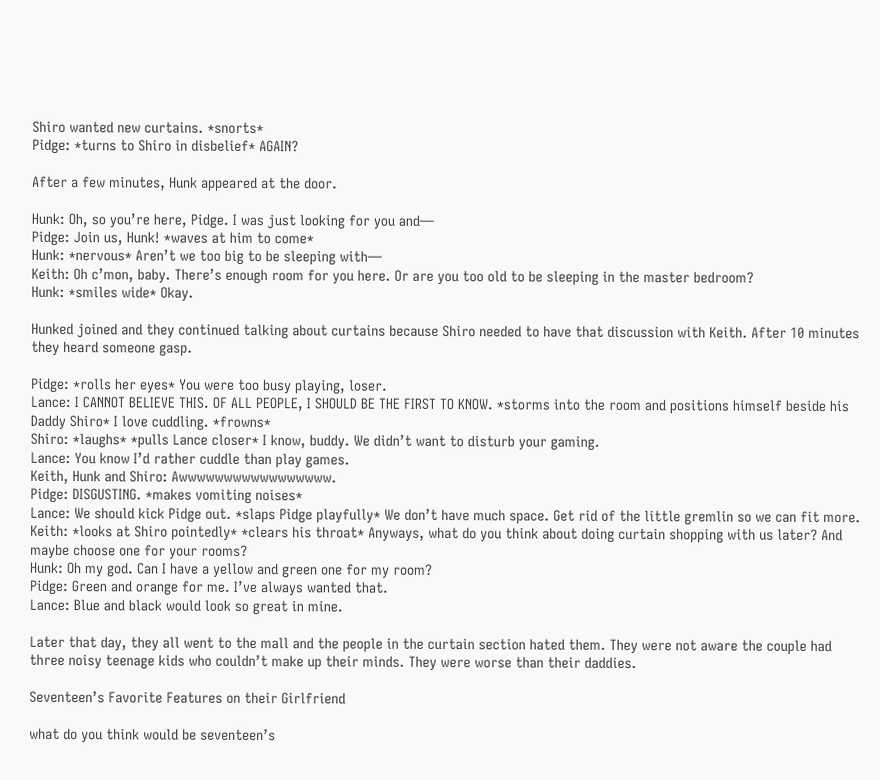Shiro wanted new curtains. *snorts*
Pidge: *turns to Shiro in disbelief* AGAIN?

After a few minutes, Hunk appeared at the door.

Hunk: Oh, so you’re here, Pidge. I was just looking for you and—
Pidge: Join us, Hunk! *waves at him to come*
Hunk: *nervous* Aren’t we too big to be sleeping with—
Keith: Oh c’mon, baby. There’s enough room for you here. Or are you too old to be sleeping in the master bedroom?
Hunk: *smiles wide* Okay.

Hunked joined and they continued talking about curtains because Shiro needed to have that discussion with Keith. After 10 minutes they heard someone gasp.

Pidge: *rolls her eyes* You were too busy playing, loser.
Lance: I CANNOT BELIEVE THIS. OF ALL PEOPLE, I SHOULD BE THE FIRST TO KNOW. *storms into the room and positions himself beside his Daddy Shiro* I love cuddling. *frowns*
Shiro: *laughs* *pulls Lance closer* I know, buddy. We didn’t want to disturb your gaming.
Lance: You know I’d rather cuddle than play games.
Keith, Hunk and Shiro: Awwwwwwwwwwwwwwwww.
Pidge: DISGUSTING. *makes vomiting noises*
Lance: We should kick Pidge out. *slaps Pidge playfully* We don’t have much space. Get rid of the little gremlin so we can fit more.
Keith: *looks at Shiro pointedly* *clears his throat* Anyways, what do you think about doing curtain shopping with us later? And maybe choose one for your rooms?
Hunk: Oh my god. Can I have a yellow and green one for my room?
Pidge: Green and orange for me. I’ve always wanted that.
Lance: Blue and black would look so great in mine.

Later that day, they all went to the mall and the people in the curtain section hated them. They were not aware the couple had three noisy teenage kids who couldn’t make up their minds. They were worse than their daddies.

Seventeen’s Favorite Features on their Girlfriend

what do you think would be seventeen’s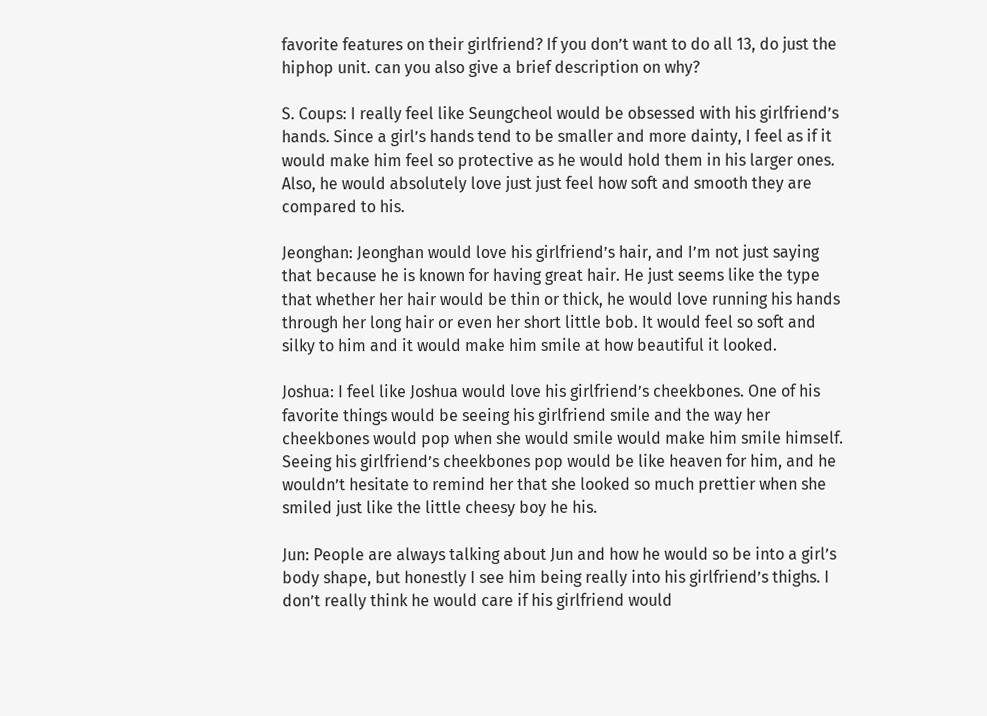favorite features on their girlfriend? If you don’t want to do all 13, do just the hiphop unit. can you also give a brief description on why?

S. Coups: I really feel like Seungcheol would be obsessed with his girlfriend’s hands. Since a girl’s hands tend to be smaller and more dainty, I feel as if it would make him feel so protective as he would hold them in his larger ones. Also, he would absolutely love just just feel how soft and smooth they are compared to his.

Jeonghan: Jeonghan would love his girlfriend’s hair, and I’m not just saying that because he is known for having great hair. He just seems like the type that whether her hair would be thin or thick, he would love running his hands through her long hair or even her short little bob. It would feel so soft and silky to him and it would make him smile at how beautiful it looked.

Joshua: I feel like Joshua would love his girlfriend’s cheekbones. One of his favorite things would be seeing his girlfriend smile and the way her cheekbones would pop when she would smile would make him smile himself. Seeing his girlfriend’s cheekbones pop would be like heaven for him, and he wouldn’t hesitate to remind her that she looked so much prettier when she smiled just like the little cheesy boy he his.

Jun: People are always talking about Jun and how he would so be into a girl’s body shape, but honestly I see him being really into his girlfriend’s thighs. I don’t really think he would care if his girlfriend would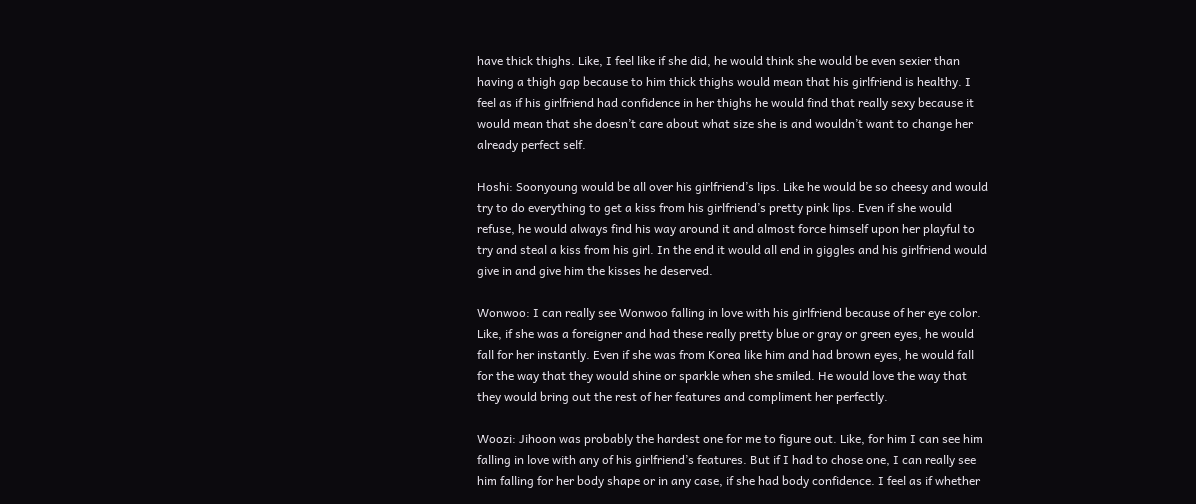have thick thighs. Like, I feel like if she did, he would think she would be even sexier than having a thigh gap because to him thick thighs would mean that his girlfriend is healthy. I feel as if his girlfriend had confidence in her thighs he would find that really sexy because it would mean that she doesn’t care about what size she is and wouldn’t want to change her already perfect self.

Hoshi: Soonyoung would be all over his girlfriend’s lips. Like he would be so cheesy and would try to do everything to get a kiss from his girlfriend’s pretty pink lips. Even if she would refuse, he would always find his way around it and almost force himself upon her playful to try and steal a kiss from his girl. In the end it would all end in giggles and his girlfriend would give in and give him the kisses he deserved.

Wonwoo: I can really see Wonwoo falling in love with his girlfriend because of her eye color. Like, if she was a foreigner and had these really pretty blue or gray or green eyes, he would fall for her instantly. Even if she was from Korea like him and had brown eyes, he would fall for the way that they would shine or sparkle when she smiled. He would love the way that they would bring out the rest of her features and compliment her perfectly.

Woozi: Jihoon was probably the hardest one for me to figure out. Like, for him I can see him falling in love with any of his girlfriend’s features. But if I had to chose one, I can really see him falling for her body shape or in any case, if she had body confidence. I feel as if whether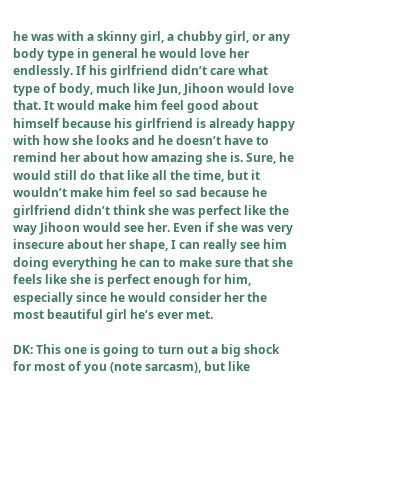he was with a skinny girl, a chubby girl, or any body type in general he would love her endlessly. If his girlfriend didn’t care what type of body, much like Jun, Jihoon would love that. It would make him feel good about himself because his girlfriend is already happy with how she looks and he doesn’t have to remind her about how amazing she is. Sure, he would still do that like all the time, but it wouldn’t make him feel so sad because he girlfriend didn’t think she was perfect like the way Jihoon would see her. Even if she was very insecure about her shape, I can really see him doing everything he can to make sure that she feels like she is perfect enough for him, especially since he would consider her the most beautiful girl he’s ever met.

DK: This one is going to turn out a big shock for most of you (note sarcasm), but like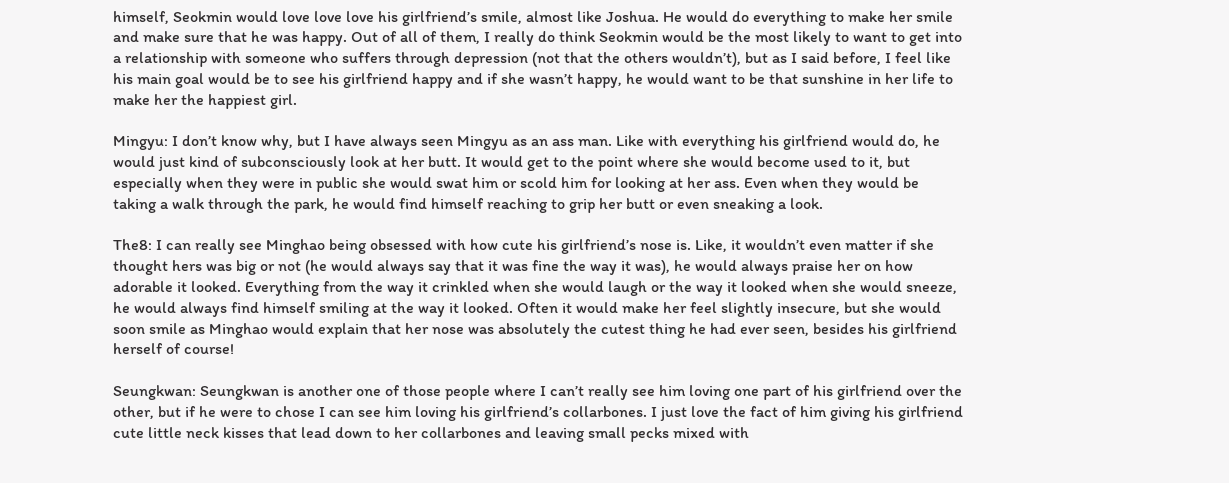himself, Seokmin would love love love his girlfriend’s smile, almost like Joshua. He would do everything to make her smile and make sure that he was happy. Out of all of them, I really do think Seokmin would be the most likely to want to get into a relationship with someone who suffers through depression (not that the others wouldn’t), but as I said before, I feel like his main goal would be to see his girlfriend happy and if she wasn’t happy, he would want to be that sunshine in her life to make her the happiest girl.

Mingyu: I don’t know why, but I have always seen Mingyu as an ass man. Like with everything his girlfriend would do, he would just kind of subconsciously look at her butt. It would get to the point where she would become used to it, but especially when they were in public she would swat him or scold him for looking at her ass. Even when they would be taking a walk through the park, he would find himself reaching to grip her butt or even sneaking a look.

The8: I can really see Minghao being obsessed with how cute his girlfriend’s nose is. Like, it wouldn’t even matter if she thought hers was big or not (he would always say that it was fine the way it was), he would always praise her on how adorable it looked. Everything from the way it crinkled when she would laugh or the way it looked when she would sneeze, he would always find himself smiling at the way it looked. Often it would make her feel slightly insecure, but she would soon smile as Minghao would explain that her nose was absolutely the cutest thing he had ever seen, besides his girlfriend herself of course!

Seungkwan: Seungkwan is another one of those people where I can’t really see him loving one part of his girlfriend over the other, but if he were to chose I can see him loving his girlfriend’s collarbones. I just love the fact of him giving his girlfriend cute little neck kisses that lead down to her collarbones and leaving small pecks mixed with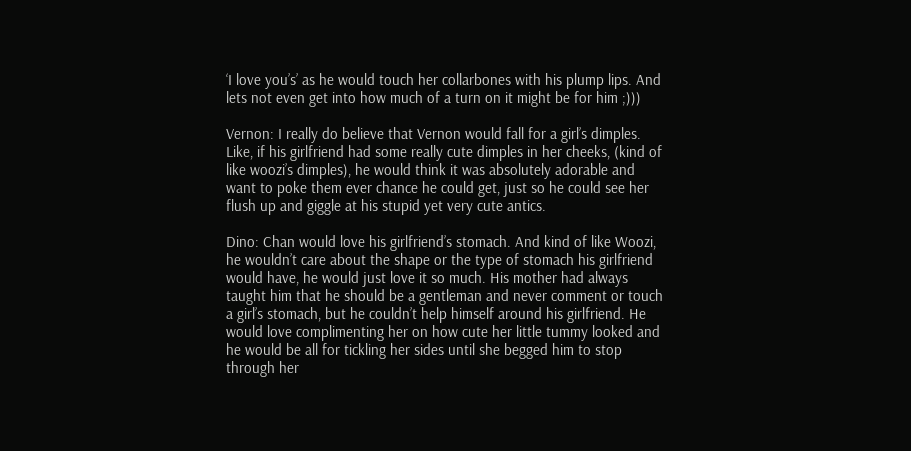‘I love you’s’ as he would touch her collarbones with his plump lips. And lets not even get into how much of a turn on it might be for him ;)))

Vernon: I really do believe that Vernon would fall for a girl’s dimples. Like, if his girlfriend had some really cute dimples in her cheeks, (kind of like woozi’s dimples), he would think it was absolutely adorable and want to poke them ever chance he could get, just so he could see her flush up and giggle at his stupid yet very cute antics.

Dino: Chan would love his girlfriend’s stomach. And kind of like Woozi, he wouldn’t care about the shape or the type of stomach his girlfriend would have, he would just love it so much. His mother had always taught him that he should be a gentleman and never comment or touch a girl’s stomach, but he couldn’t help himself around his girlfriend. He would love complimenting her on how cute her little tummy looked and he would be all for tickling her sides until she begged him to stop through her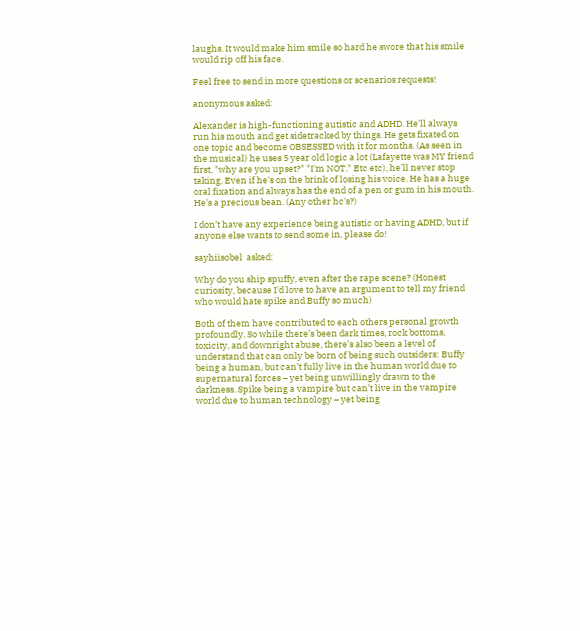laughs. It would make him smile so hard he swore that his smile would rip off his face.

Feel free to send in more questions or scenarios requests!

anonymous asked:

Alexander is high-functioning autistic and ADHD. He'll always run his mouth and get sidetracked by things. He gets fixated on one topic and become OBSESSED with it for months. (As seen in the musical) he uses 5 year old logic a lot (Lafayette was MY friend first, "why are you upset?" "I'm NOT." Etc etc), he'll never stop taking. Even if he's on the brink of losing his voice. He has a huge oral fixation and always has the end of a pen or gum in his mouth. He's a precious bean. (Any other hc's?)

I don’t have any experience being autistic or having ADHD, but if anyone else wants to send some in, please do!

sayhiisobel  asked:

Why do you ship spuffy, even after the rape scene? (Honest curiosity, because I'd love to have an argument to tell my friend who would hate spike and Buffy so much)

Both of them have contributed to each others personal growth profoundly. So while there’s been dark times, rock bottoms, toxicity, and downright abuse, there’s also been a level of understand that can only be born of being such outsiders: Buffy being a human, but can’t fully live in the human world due to supernatural forces – yet being unwillingly drawn to the darkness. Spike being a vampire but can’t live in the vampire world due to human technology – yet being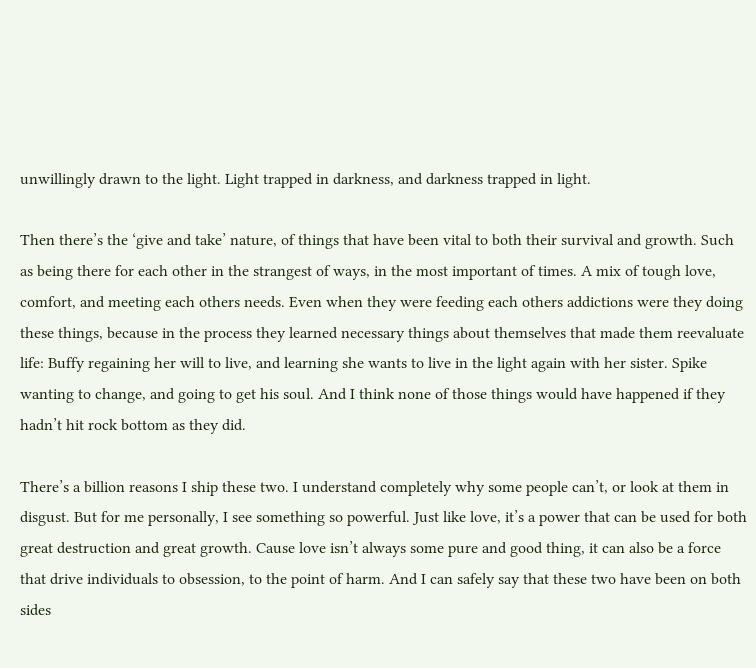unwillingly drawn to the light. Light trapped in darkness, and darkness trapped in light.

Then there’s the ‘give and take’ nature, of things that have been vital to both their survival and growth. Such as being there for each other in the strangest of ways, in the most important of times. A mix of tough love, comfort, and meeting each others needs. Even when they were feeding each others addictions were they doing these things, because in the process they learned necessary things about themselves that made them reevaluate life: Buffy regaining her will to live, and learning she wants to live in the light again with her sister. Spike wanting to change, and going to get his soul. And I think none of those things would have happened if they hadn’t hit rock bottom as they did.

There’s a billion reasons I ship these two. I understand completely why some people can’t, or look at them in disgust. But for me personally, I see something so powerful. Just like love, it’s a power that can be used for both great destruction and great growth. Cause love isn’t always some pure and good thing, it can also be a force that drive individuals to obsession, to the point of harm. And I can safely say that these two have been on both sides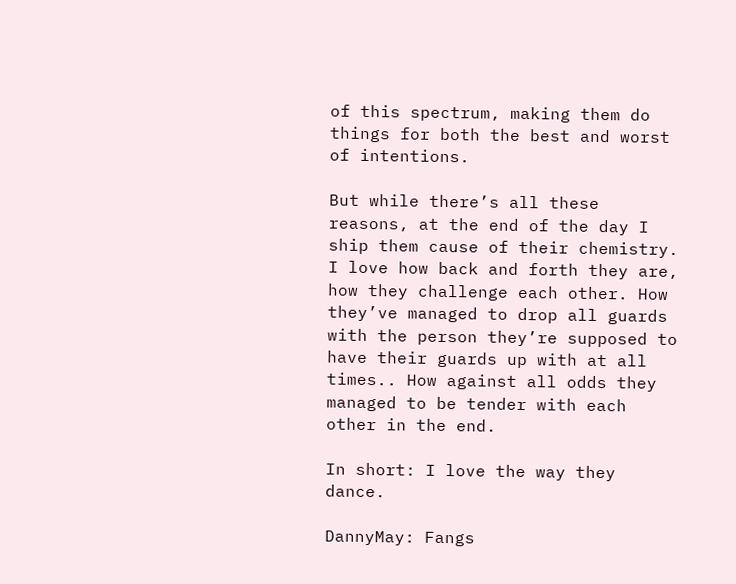of this spectrum, making them do things for both the best and worst of intentions.

But while there’s all these reasons, at the end of the day I ship them cause of their chemistry. I love how back and forth they are, how they challenge each other. How they’ve managed to drop all guards with the person they’re supposed to have their guards up with at all times.. How against all odds they managed to be tender with each other in the end.

In short: I love the way they dance.

DannyMay: Fangs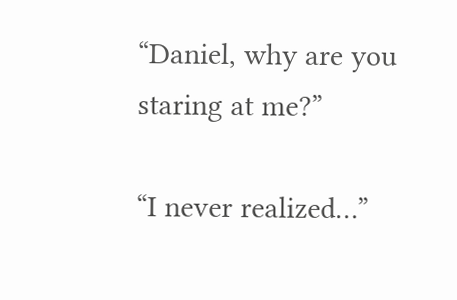“Daniel, why are you staring at me?”

“I never realized…”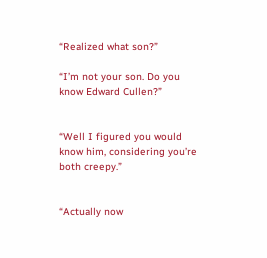“Realized what son?”

“I’m not your son. Do you know Edward Cullen?”


“Well I figured you would know him, considering you’re both creepy.”


“Actually now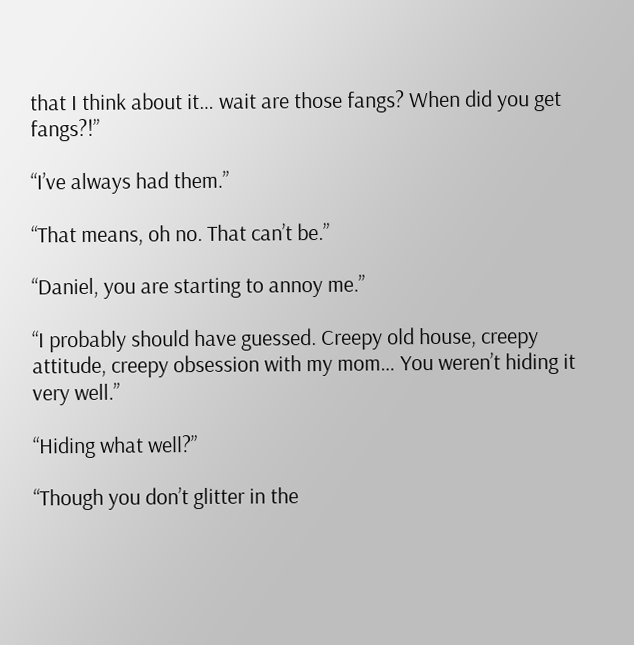that I think about it… wait are those fangs? When did you get fangs?!”

“I’ve always had them.”

“That means, oh no. That can’t be.”

“Daniel, you are starting to annoy me.”

“I probably should have guessed. Creepy old house, creepy attitude, creepy obsession with my mom… You weren’t hiding it very well.”

“Hiding what well?”

“Though you don’t glitter in the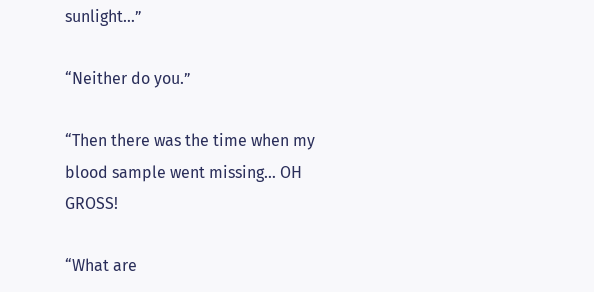sunlight…”

“Neither do you.”

“Then there was the time when my blood sample went missing… OH GROSS!

“What are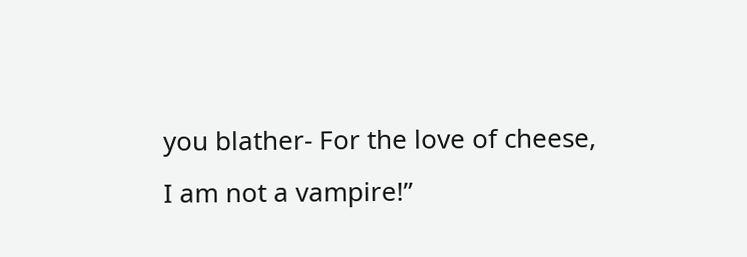you blather- For the love of cheese, I am not a vampire!”